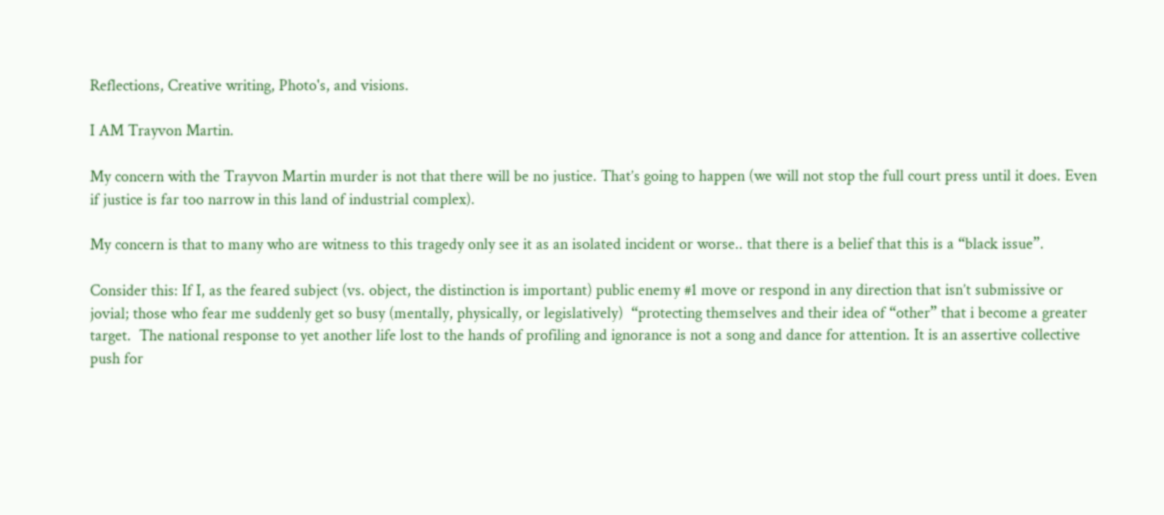Reflections, Creative writing, Photo's, and visions.

I AM Trayvon Martin.

My concern with the Trayvon Martin murder is not that there will be no justice. That’s going to happen (we will not stop the full court press until it does. Even if justice is far too narrow in this land of industrial complex).

My concern is that to many who are witness to this tragedy only see it as an isolated incident or worse.. that there is a belief that this is a “black issue”.

Consider this: If I, as the feared subject (vs. object, the distinction is important) public enemy #1 move or respond in any direction that isn’t submissive or jovial; those who fear me suddenly get so busy (mentally, physically, or legislatively)  “protecting themselves and their idea of “other” that i become a greater target.  The national response to yet another life lost to the hands of profiling and ignorance is not a song and dance for attention. It is an assertive collective push for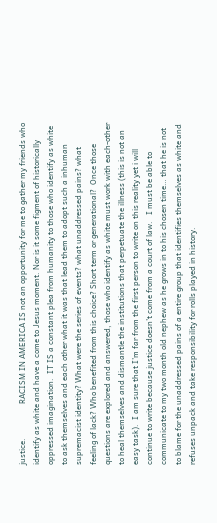justice.                 RACISM IN AMERICA IS not an opportunity for me to gather my friends who identify as white and have a come to Jesus moment. Nor is it some figment of historically oppressed imagination.  IT IS a constant plea from humanity to those who identify as white to ask themselves and each other what it was that lead them to adopt such a inhuman supremacist identity? What were the series of events? what unaddressed pains? what feeling of lack? Who benefited from this choice? Short term or generational?  Once those questions are explored and answered, those who identify as white must work with each-other to heal themselves and dismantle the institutions that perpetuate the illness (this is not an easy task).  I am sure that I’m far from the first person to write on this reality yet i will continue to write because justice doesn’t come from a court of law.   I must be able to communicate to my two month old nephew as he grows in to his chosen time… that he is not to blame for the unaddressed pains of a entire group that identifies themselves as white and refuses unpack and take responsibility for rolls played in history.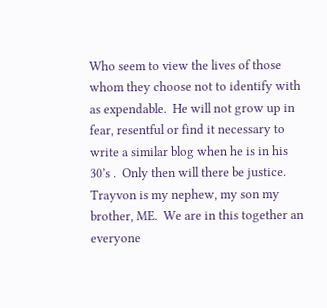Who seem to view the lives of those whom they choose not to identify with as expendable.  He will not grow up in fear, resentful or find it necessary to write a similar blog when he is in his 30’s .  Only then will there be justice.  Trayvon is my nephew, my son my brother, ME.  We are in this together an everyone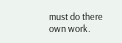must do there own work.